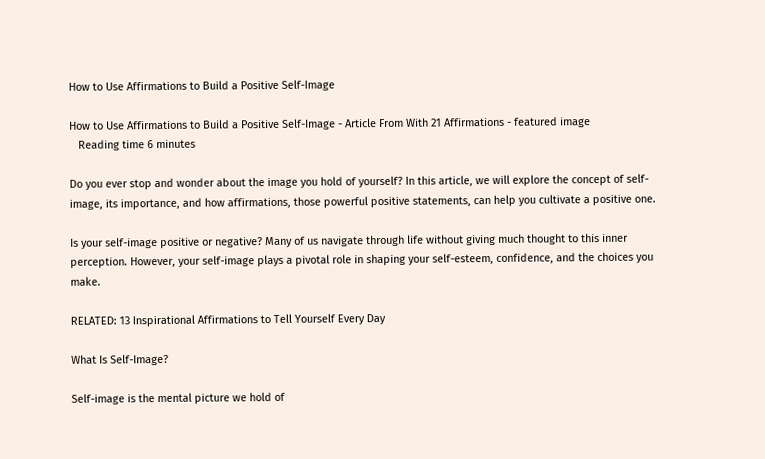How to Use Affirmations to Build a Positive Self-Image

How to Use Affirmations to Build a Positive Self-Image - Article From With 21 Affirmations - featured image
   Reading time 6 minutes

Do you ever stop and wonder about the image you hold of yourself? In this article, we will explore the concept of self-image, its importance, and how affirmations, those powerful positive statements, can help you cultivate a positive one.

Is your self-image positive or negative? Many of us navigate through life without giving much thought to this inner perception. However, your self-image plays a pivotal role in shaping your self-esteem, confidence, and the choices you make.

RELATED: 13 Inspirational Affirmations to Tell Yourself Every Day

What Is Self-Image?

Self-image is the mental picture we hold of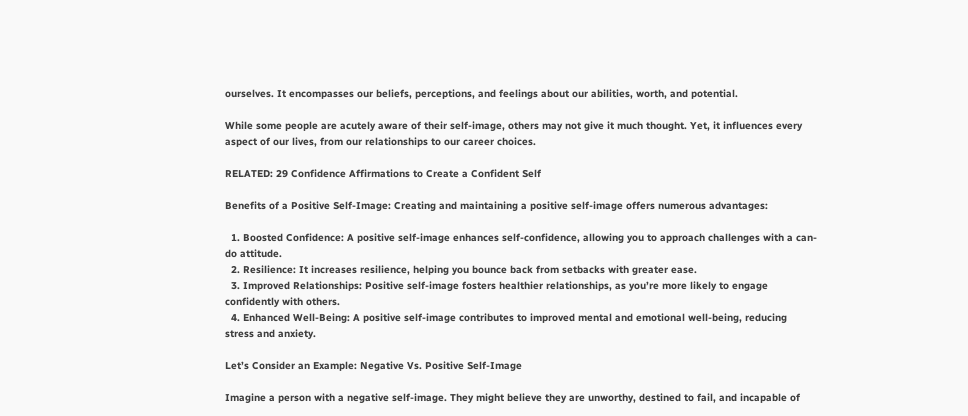ourselves. It encompasses our beliefs, perceptions, and feelings about our abilities, worth, and potential.

While some people are acutely aware of their self-image, others may not give it much thought. Yet, it influences every aspect of our lives, from our relationships to our career choices.

RELATED: 29 Confidence Affirmations to Create a Confident Self

Benefits of a Positive Self-Image: Creating and maintaining a positive self-image offers numerous advantages:

  1. Boosted Confidence: A positive self-image enhances self-confidence, allowing you to approach challenges with a can-do attitude.
  2. Resilience: It increases resilience, helping you bounce back from setbacks with greater ease.
  3. Improved Relationships: Positive self-image fosters healthier relationships, as you’re more likely to engage confidently with others.
  4. Enhanced Well-Being: A positive self-image contributes to improved mental and emotional well-being, reducing stress and anxiety.

Let’s Consider an Example: Negative Vs. Positive Self-Image

Imagine a person with a negative self-image. They might believe they are unworthy, destined to fail, and incapable of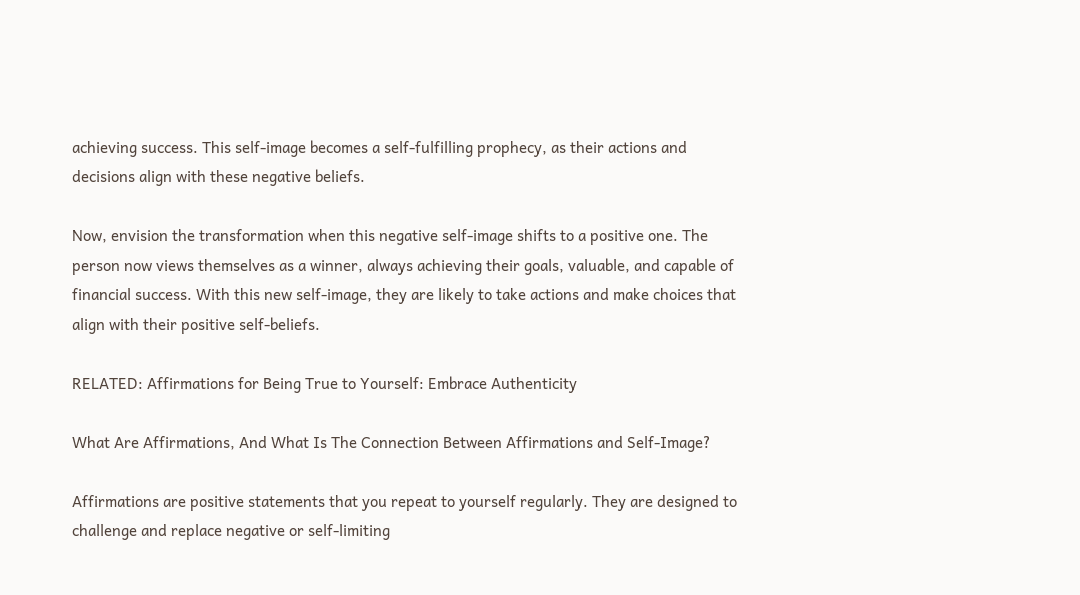achieving success. This self-image becomes a self-fulfilling prophecy, as their actions and decisions align with these negative beliefs.

Now, envision the transformation when this negative self-image shifts to a positive one. The person now views themselves as a winner, always achieving their goals, valuable, and capable of financial success. With this new self-image, they are likely to take actions and make choices that align with their positive self-beliefs.

RELATED: Affirmations for Being True to Yourself: Embrace Authenticity

What Are Affirmations, And What Is The Connection Between Affirmations and Self-Image?

Affirmations are positive statements that you repeat to yourself regularly. They are designed to challenge and replace negative or self-limiting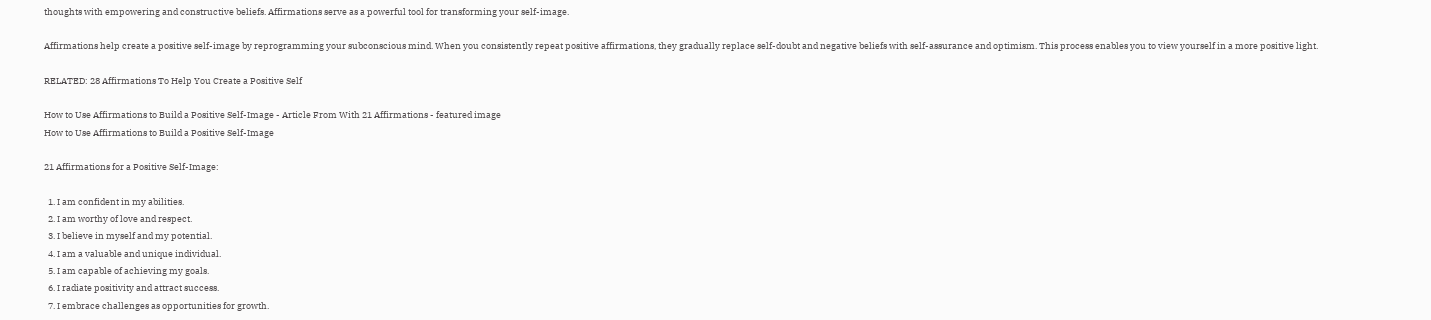thoughts with empowering and constructive beliefs. Affirmations serve as a powerful tool for transforming your self-image.

Affirmations help create a positive self-image by reprogramming your subconscious mind. When you consistently repeat positive affirmations, they gradually replace self-doubt and negative beliefs with self-assurance and optimism. This process enables you to view yourself in a more positive light.

RELATED: 28 Affirmations To Help You Create a Positive Self

How to Use Affirmations to Build a Positive Self-Image - Article From With 21 Affirmations - featured image
How to Use Affirmations to Build a Positive Self-Image

21 Affirmations for a Positive Self-Image:

  1. I am confident in my abilities.
  2. I am worthy of love and respect.
  3. I believe in myself and my potential.
  4. I am a valuable and unique individual.
  5. I am capable of achieving my goals.
  6. I radiate positivity and attract success.
  7. I embrace challenges as opportunities for growth.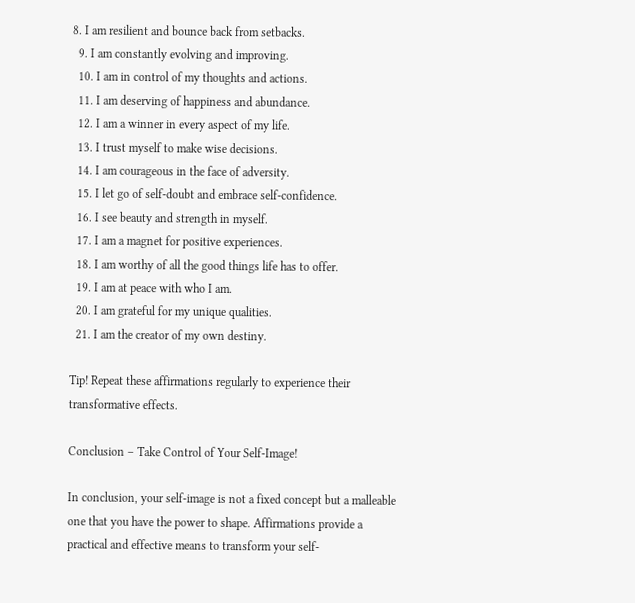8. I am resilient and bounce back from setbacks.
  9. I am constantly evolving and improving.
  10. I am in control of my thoughts and actions.
  11. I am deserving of happiness and abundance.
  12. I am a winner in every aspect of my life.
  13. I trust myself to make wise decisions.
  14. I am courageous in the face of adversity.
  15. I let go of self-doubt and embrace self-confidence.
  16. I see beauty and strength in myself.
  17. I am a magnet for positive experiences.
  18. I am worthy of all the good things life has to offer.
  19. I am at peace with who I am.
  20. I am grateful for my unique qualities.
  21. I am the creator of my own destiny.

Tip! Repeat these affirmations regularly to experience their transformative effects.

Conclusion – Take Control of Your Self-Image!

In conclusion, your self-image is not a fixed concept but a malleable one that you have the power to shape. Affirmations provide a practical and effective means to transform your self-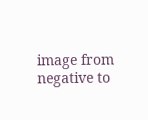image from negative to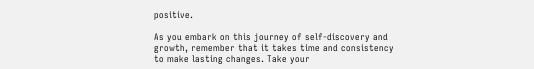positive.

As you embark on this journey of self-discovery and growth, remember that it takes time and consistency to make lasting changes. Take your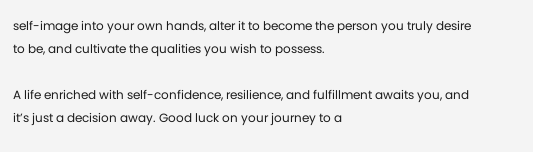self-image into your own hands, alter it to become the person you truly desire to be, and cultivate the qualities you wish to possess.

A life enriched with self-confidence, resilience, and fulfillment awaits you, and it’s just a decision away. Good luck on your journey to a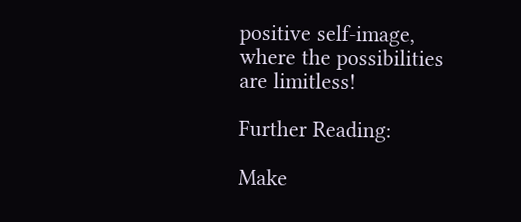positive self-image, where the possibilities are limitless!

Further Reading:

Make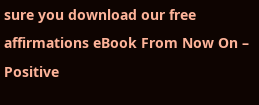sure you download our free affirmations eBook From Now On – Positive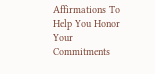Affirmations To Help You Honor Your Commitments